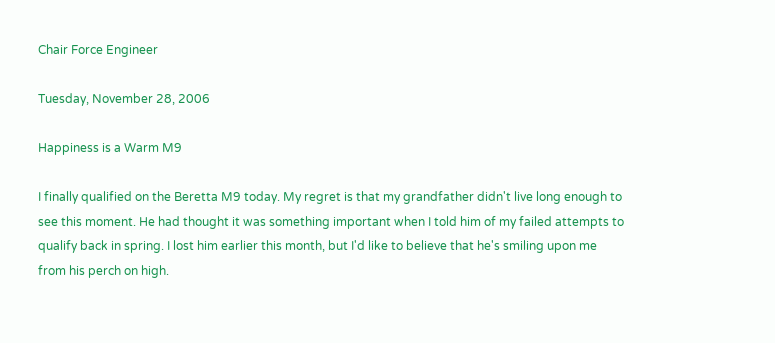Chair Force Engineer

Tuesday, November 28, 2006

Happiness is a Warm M9

I finally qualified on the Beretta M9 today. My regret is that my grandfather didn't live long enough to see this moment. He had thought it was something important when I told him of my failed attempts to qualify back in spring. I lost him earlier this month, but I'd like to believe that he's smiling upon me from his perch on high.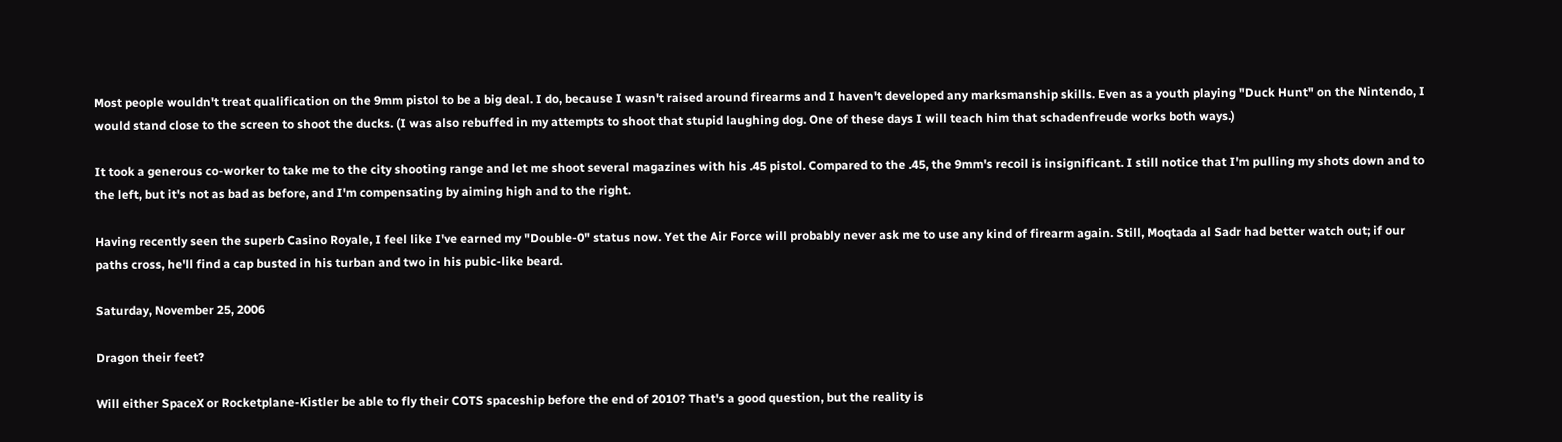Most people wouldn't treat qualification on the 9mm pistol to be a big deal. I do, because I wasn't raised around firearms and I haven't developed any marksmanship skills. Even as a youth playing "Duck Hunt" on the Nintendo, I would stand close to the screen to shoot the ducks. (I was also rebuffed in my attempts to shoot that stupid laughing dog. One of these days I will teach him that schadenfreude works both ways.)

It took a generous co-worker to take me to the city shooting range and let me shoot several magazines with his .45 pistol. Compared to the .45, the 9mm's recoil is insignificant. I still notice that I'm pulling my shots down and to the left, but it's not as bad as before, and I'm compensating by aiming high and to the right.

Having recently seen the superb Casino Royale, I feel like I've earned my "Double-0" status now. Yet the Air Force will probably never ask me to use any kind of firearm again. Still, Moqtada al Sadr had better watch out; if our paths cross, he'll find a cap busted in his turban and two in his pubic-like beard.

Saturday, November 25, 2006

Dragon their feet?

Will either SpaceX or Rocketplane-Kistler be able to fly their COTS spaceship before the end of 2010? That's a good question, but the reality is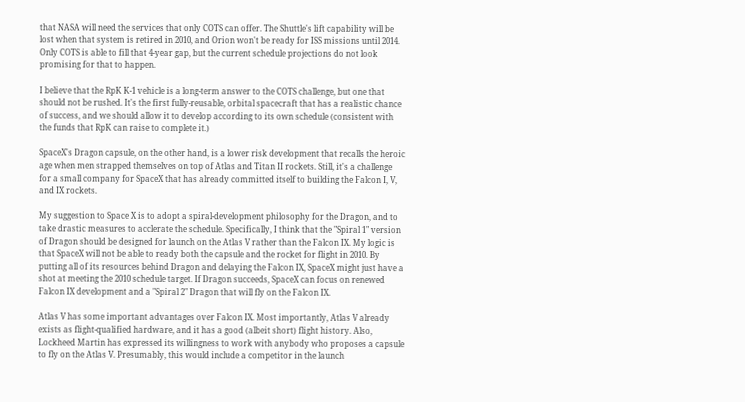that NASA will need the services that only COTS can offer. The Shuttle's lift capability will be lost when that system is retired in 2010, and Orion won't be ready for ISS missions until 2014. Only COTS is able to fill that 4-year gap, but the current schedule projections do not look promising for that to happen.

I believe that the RpK K-1 vehicle is a long-term answer to the COTS challenge, but one that should not be rushed. It's the first fully-reusable, orbital spacecraft that has a realistic chance of success, and we should allow it to develop according to its own schedule (consistent with the funds that RpK can raise to complete it.)

SpaceX's Dragon capsule, on the other hand, is a lower risk development that recalls the heroic age when men strapped themselves on top of Atlas and Titan II rockets. Still, it's a challenge for a small company for SpaceX that has already committed itself to building the Falcon I, V, and IX rockets.

My suggestion to Space X is to adopt a spiral-development philosophy for the Dragon, and to take drastic measures to acclerate the schedule. Specifically, I think that the "Spiral 1" version of Dragon should be designed for launch on the Atlas V rather than the Falcon IX. My logic is that SpaceX will not be able to ready both the capsule and the rocket for flight in 2010. By putting all of its resources behind Dragon and delaying the Falcon IX, SpaceX might just have a shot at meeting the 2010 schedule target. If Dragon succeeds, SpaceX can focus on renewed Falcon IX development and a "Spiral 2" Dragon that will fly on the Falcon IX.

Atlas V has some important advantages over Falcon IX. Most importantly, Atlas V already exists as flight-qualified hardware, and it has a good (albeit short) flight history. Also, Lockheed Martin has expressed its willingness to work with anybody who proposes a capsule to fly on the Atlas V. Presumably, this would include a competitor in the launch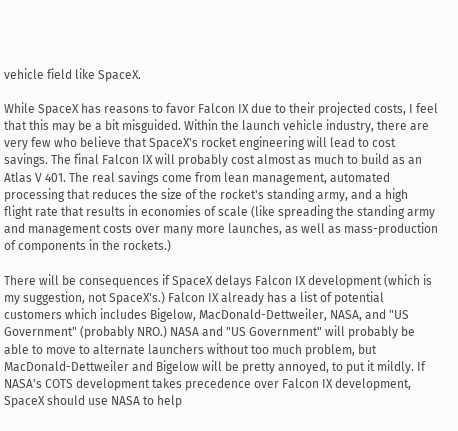vehicle field like SpaceX.

While SpaceX has reasons to favor Falcon IX due to their projected costs, I feel that this may be a bit misguided. Within the launch vehicle industry, there are very few who believe that SpaceX's rocket engineering will lead to cost savings. The final Falcon IX will probably cost almost as much to build as an Atlas V 401. The real savings come from lean management, automated processing that reduces the size of the rocket's standing army, and a high flight rate that results in economies of scale (like spreading the standing army and management costs over many more launches, as well as mass-production of components in the rockets.)

There will be consequences if SpaceX delays Falcon IX development (which is my suggestion, not SpaceX's.) Falcon IX already has a list of potential customers which includes Bigelow, MacDonald-Dettweiler, NASA, and "US Government" (probably NRO.) NASA and "US Government" will probably be able to move to alternate launchers without too much problem, but MacDonald-Dettweiler and Bigelow will be pretty annoyed, to put it mildly. If NASA's COTS development takes precedence over Falcon IX development, SpaceX should use NASA to help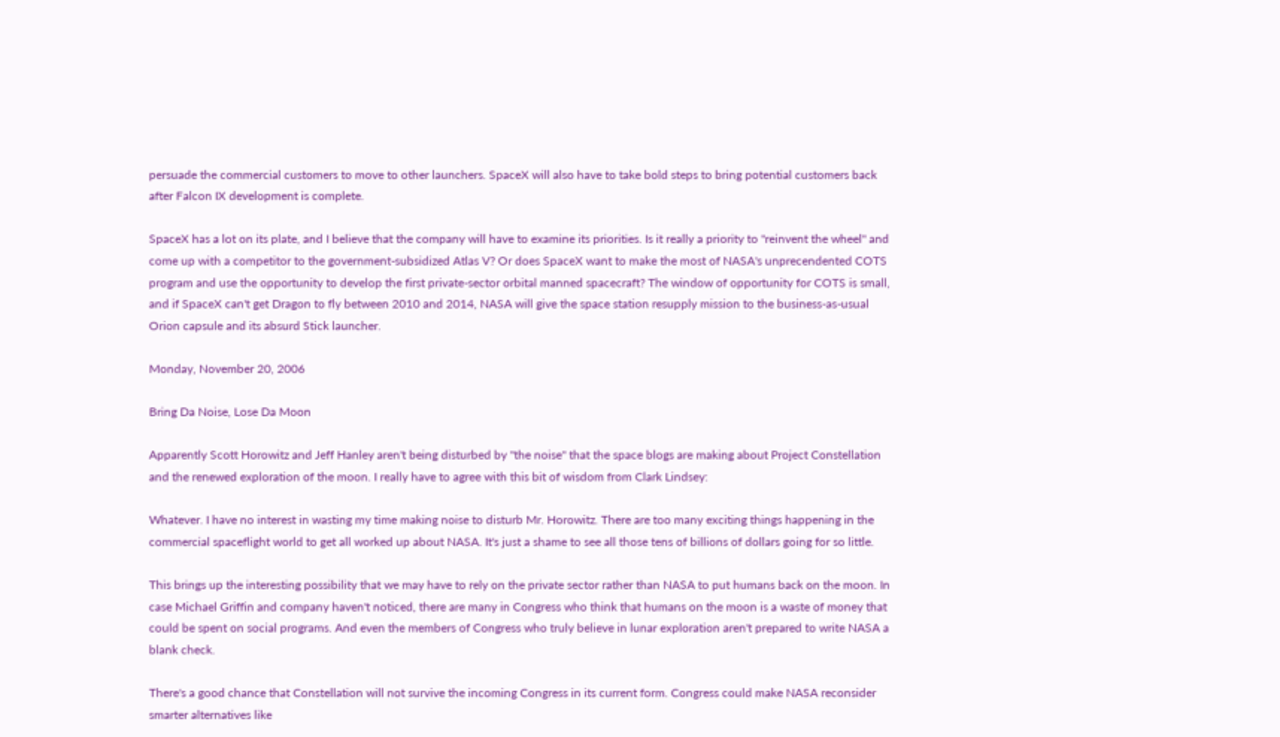persuade the commercial customers to move to other launchers. SpaceX will also have to take bold steps to bring potential customers back after Falcon IX development is complete.

SpaceX has a lot on its plate, and I believe that the company will have to examine its priorities. Is it really a priority to "reinvent the wheel" and come up with a competitor to the government-subsidized Atlas V? Or does SpaceX want to make the most of NASA's unprecendented COTS program and use the opportunity to develop the first private-sector orbital manned spacecraft? The window of opportunity for COTS is small, and if SpaceX can't get Dragon to fly between 2010 and 2014, NASA will give the space station resupply mission to the business-as-usual Orion capsule and its absurd Stick launcher.

Monday, November 20, 2006

Bring Da Noise, Lose Da Moon

Apparently Scott Horowitz and Jeff Hanley aren't being disturbed by "the noise" that the space blogs are making about Project Constellation and the renewed exploration of the moon. I really have to agree with this bit of wisdom from Clark Lindsey:

Whatever. I have no interest in wasting my time making noise to disturb Mr. Horowitz. There are too many exciting things happening in the commercial spaceflight world to get all worked up about NASA. It's just a shame to see all those tens of billions of dollars going for so little.

This brings up the interesting possibility that we may have to rely on the private sector rather than NASA to put humans back on the moon. In case Michael Griffin and company haven't noticed, there are many in Congress who think that humans on the moon is a waste of money that could be spent on social programs. And even the members of Congress who truly believe in lunar exploration aren't prepared to write NASA a blank check.

There's a good chance that Constellation will not survive the incoming Congress in its current form. Congress could make NASA reconsider smarter alternatives like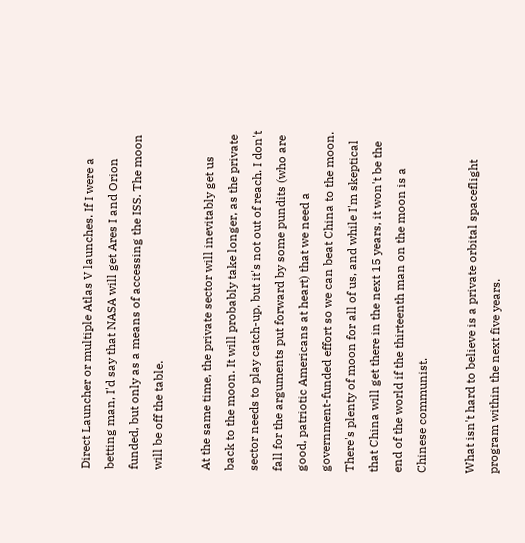Direct Launcher or multiple Atlas V launches. If I were a betting man, I'd say that NASA will get Ares I and Orion funded, but only as a means of accessing the ISS. The moon will be off the table.

At the same time, the private sector will inevitably get us back to the moon. It will probably take longer, as the private sector needs to play catch-up, but it's not out of reach. I don't fall for the arguments put forward by some pundits (who are good, patriotic Americans at heart) that we need a government-funded effort so we can beat China to the moon. There's plenty of moon for all of us, and while I'm skeptical that China will get there in the next 15 years, it won't be the end of the world if the thirteenth man on the moon is a Chinese communist.

What isn't hard to believe is a private orbital spaceflight program within the next five years.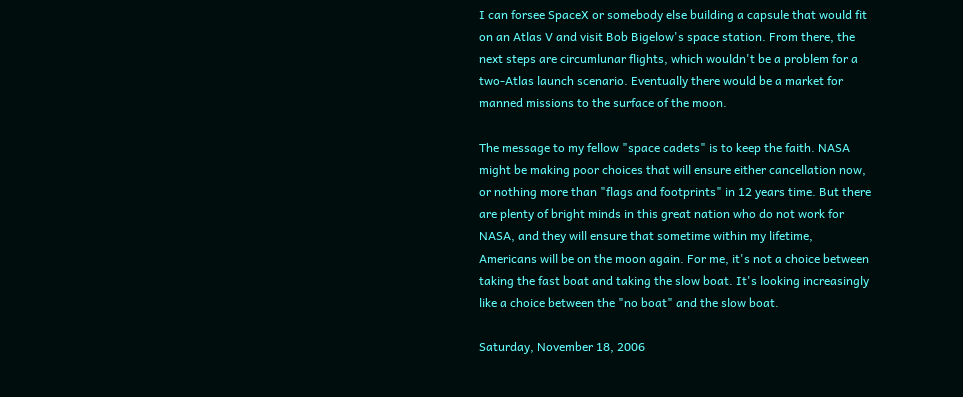I can forsee SpaceX or somebody else building a capsule that would fit on an Atlas V and visit Bob Bigelow's space station. From there, the next steps are circumlunar flights, which wouldn't be a problem for a two-Atlas launch scenario. Eventually there would be a market for manned missions to the surface of the moon.

The message to my fellow "space cadets" is to keep the faith. NASA might be making poor choices that will ensure either cancellation now, or nothing more than "flags and footprints" in 12 years time. But there are plenty of bright minds in this great nation who do not work for NASA, and they will ensure that sometime within my lifetime, Americans will be on the moon again. For me, it's not a choice between taking the fast boat and taking the slow boat. It's looking increasingly like a choice between the "no boat" and the slow boat.

Saturday, November 18, 2006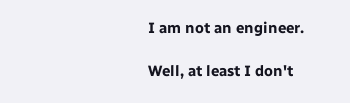I am not an engineer.

Well, at least I don't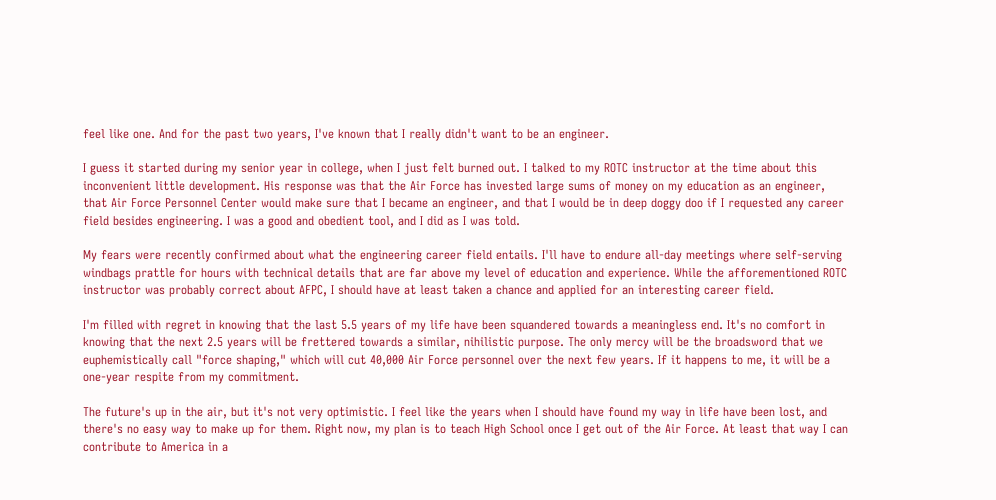feel like one. And for the past two years, I've known that I really didn't want to be an engineer.

I guess it started during my senior year in college, when I just felt burned out. I talked to my ROTC instructor at the time about this inconvenient little development. His response was that the Air Force has invested large sums of money on my education as an engineer, that Air Force Personnel Center would make sure that I became an engineer, and that I would be in deep doggy doo if I requested any career field besides engineering. I was a good and obedient tool, and I did as I was told.

My fears were recently confirmed about what the engineering career field entails. I'll have to endure all-day meetings where self-serving windbags prattle for hours with technical details that are far above my level of education and experience. While the afforementioned ROTC instructor was probably correct about AFPC, I should have at least taken a chance and applied for an interesting career field.

I'm filled with regret in knowing that the last 5.5 years of my life have been squandered towards a meaningless end. It's no comfort in knowing that the next 2.5 years will be frettered towards a similar, nihilistic purpose. The only mercy will be the broadsword that we euphemistically call "force shaping," which will cut 40,000 Air Force personnel over the next few years. If it happens to me, it will be a one-year respite from my commitment.

The future's up in the air, but it's not very optimistic. I feel like the years when I should have found my way in life have been lost, and there's no easy way to make up for them. Right now, my plan is to teach High School once I get out of the Air Force. At least that way I can contribute to America in a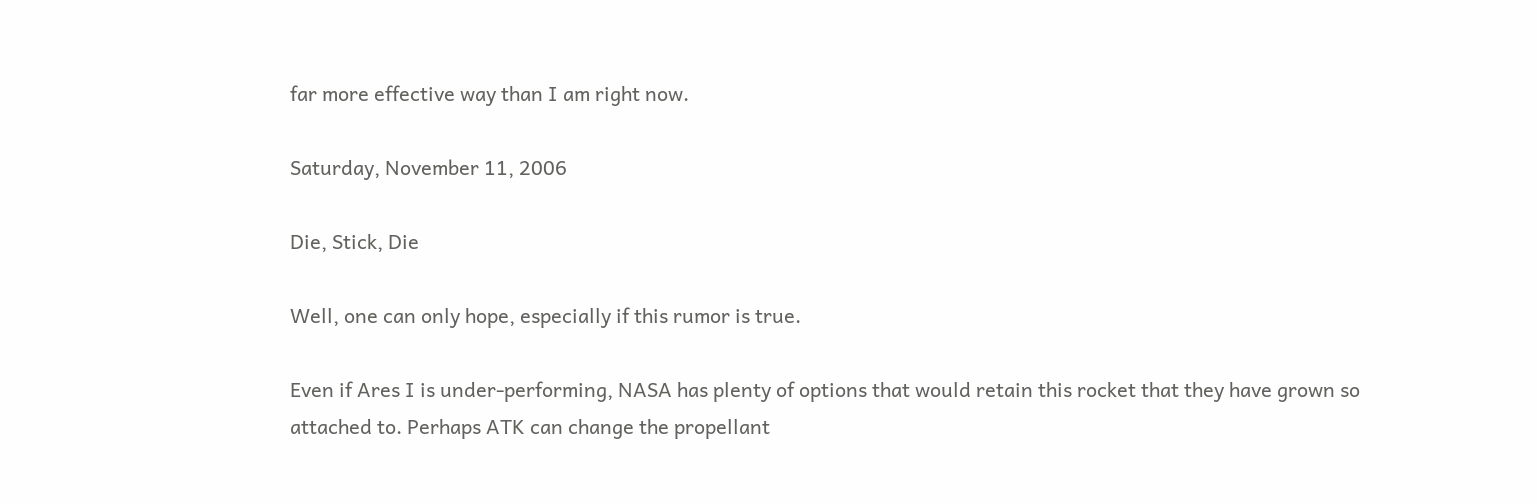far more effective way than I am right now.

Saturday, November 11, 2006

Die, Stick, Die

Well, one can only hope, especially if this rumor is true.

Even if Ares I is under-performing, NASA has plenty of options that would retain this rocket that they have grown so attached to. Perhaps ATK can change the propellant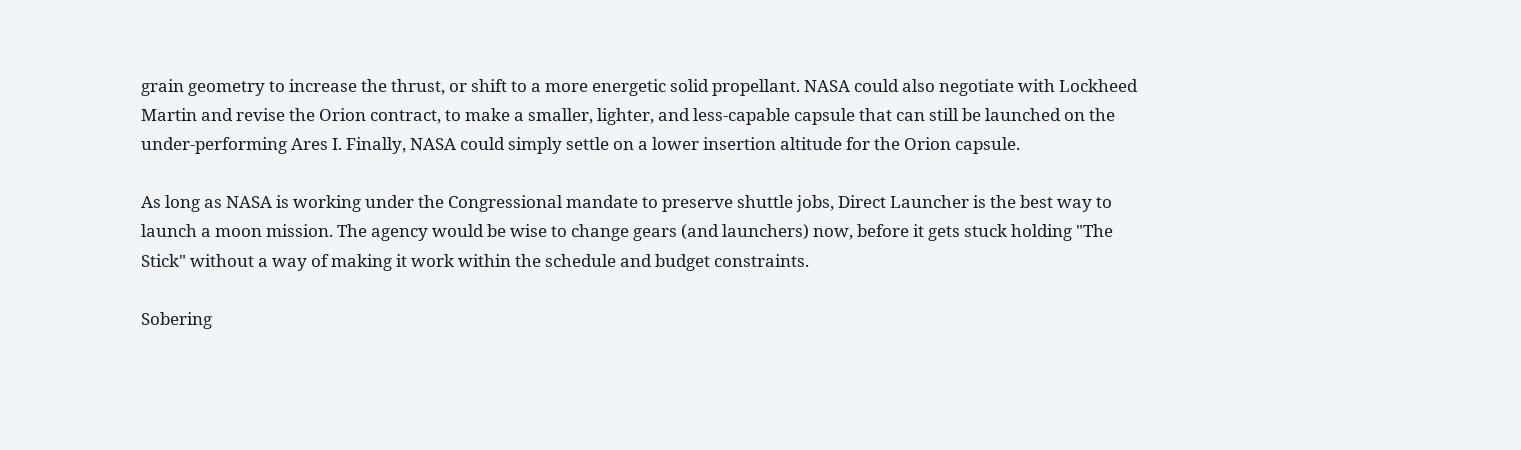grain geometry to increase the thrust, or shift to a more energetic solid propellant. NASA could also negotiate with Lockheed Martin and revise the Orion contract, to make a smaller, lighter, and less-capable capsule that can still be launched on the under-performing Ares I. Finally, NASA could simply settle on a lower insertion altitude for the Orion capsule.

As long as NASA is working under the Congressional mandate to preserve shuttle jobs, Direct Launcher is the best way to launch a moon mission. The agency would be wise to change gears (and launchers) now, before it gets stuck holding "The Stick" without a way of making it work within the schedule and budget constraints.

Sobering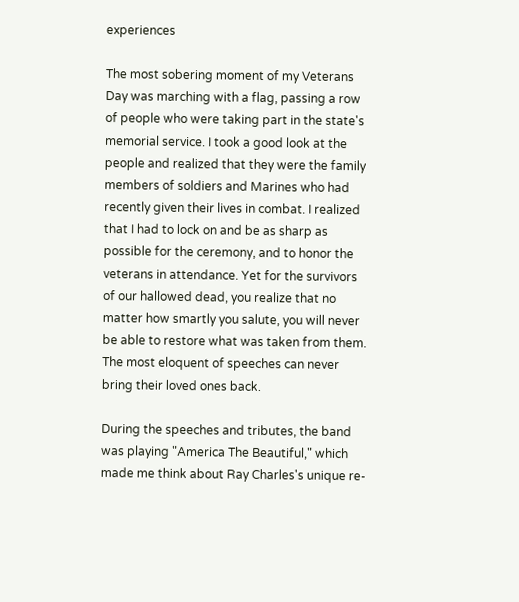experiences

The most sobering moment of my Veterans Day was marching with a flag, passing a row of people who were taking part in the state's memorial service. I took a good look at the people and realized that they were the family members of soldiers and Marines who had recently given their lives in combat. I realized that I had to lock on and be as sharp as possible for the ceremony, and to honor the veterans in attendance. Yet for the survivors of our hallowed dead, you realize that no matter how smartly you salute, you will never be able to restore what was taken from them. The most eloquent of speeches can never bring their loved ones back.

During the speeches and tributes, the band was playing "America The Beautiful," which made me think about Ray Charles's unique re-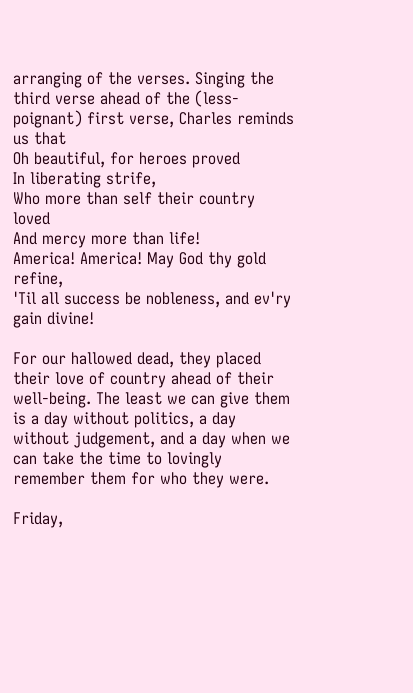arranging of the verses. Singing the third verse ahead of the (less-poignant) first verse, Charles reminds us that
Oh beautiful, for heroes proved
In liberating strife,
Who more than self their country loved
And mercy more than life!
America! America! May God thy gold refine,
'Til all success be nobleness, and ev'ry gain divine!

For our hallowed dead, they placed their love of country ahead of their well-being. The least we can give them is a day without politics, a day without judgement, and a day when we can take the time to lovingly remember them for who they were.

Friday,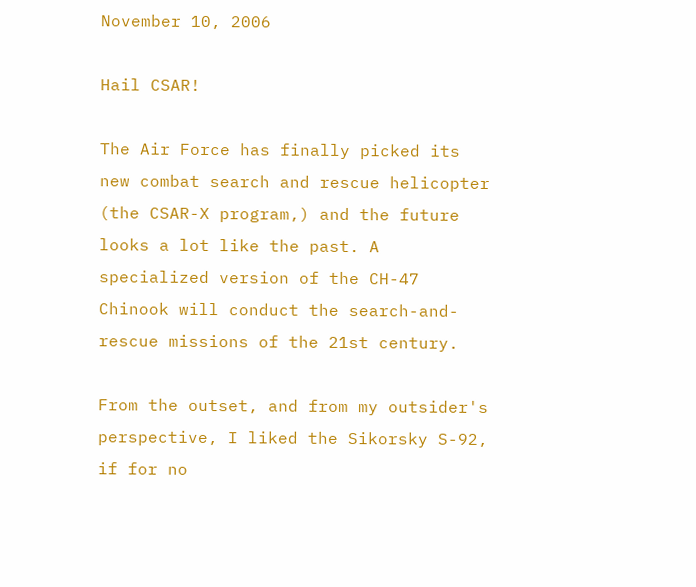November 10, 2006

Hail CSAR!

The Air Force has finally picked its new combat search and rescue helicopter (the CSAR-X program,) and the future looks a lot like the past. A specialized version of the CH-47 Chinook will conduct the search-and-rescue missions of the 21st century.

From the outset, and from my outsider's perspective, I liked the Sikorsky S-92, if for no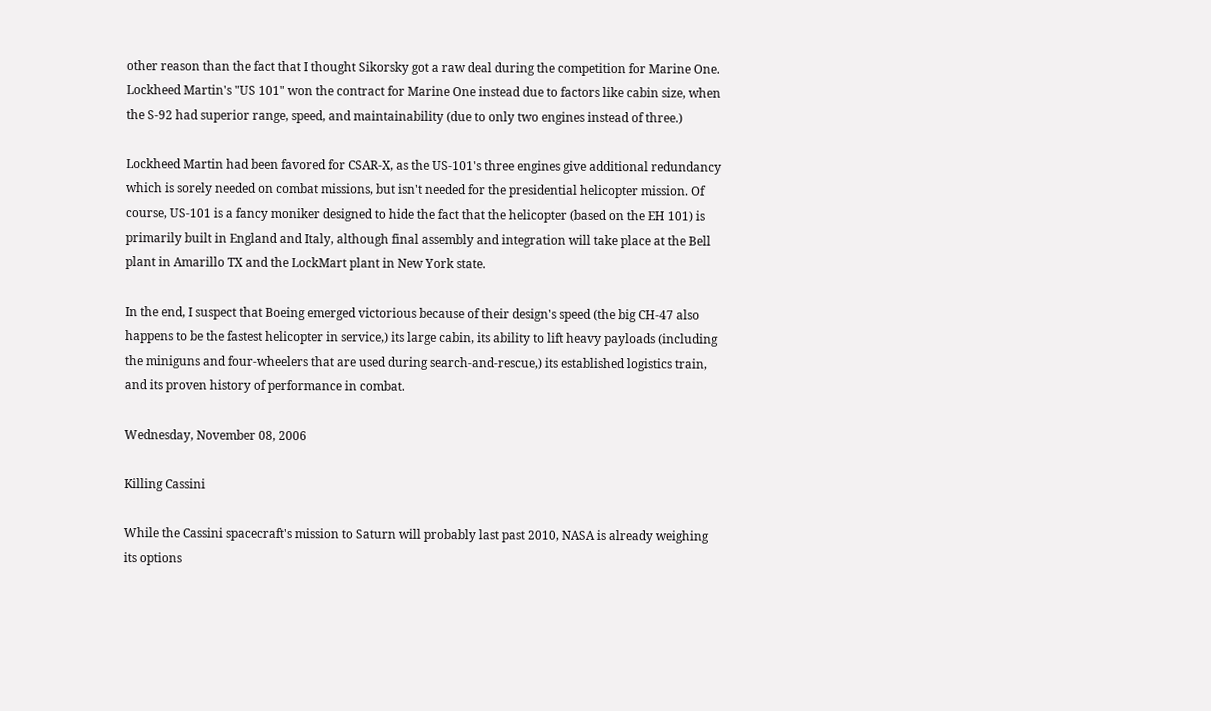other reason than the fact that I thought Sikorsky got a raw deal during the competition for Marine One. Lockheed Martin's "US 101" won the contract for Marine One instead due to factors like cabin size, when the S-92 had superior range, speed, and maintainability (due to only two engines instead of three.)

Lockheed Martin had been favored for CSAR-X, as the US-101's three engines give additional redundancy which is sorely needed on combat missions, but isn't needed for the presidential helicopter mission. Of course, US-101 is a fancy moniker designed to hide the fact that the helicopter (based on the EH 101) is primarily built in England and Italy, although final assembly and integration will take place at the Bell plant in Amarillo TX and the LockMart plant in New York state.

In the end, I suspect that Boeing emerged victorious because of their design's speed (the big CH-47 also happens to be the fastest helicopter in service,) its large cabin, its ability to lift heavy payloads (including the miniguns and four-wheelers that are used during search-and-rescue,) its established logistics train, and its proven history of performance in combat.

Wednesday, November 08, 2006

Killing Cassini

While the Cassini spacecraft's mission to Saturn will probably last past 2010, NASA is already weighing its options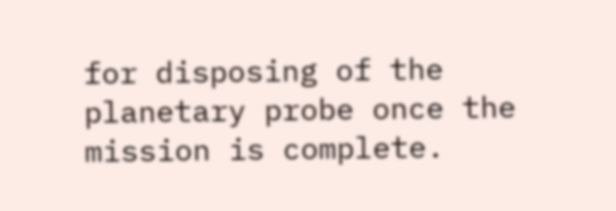for disposing of the planetary probe once the mission is complete.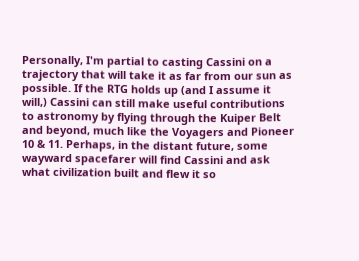Personally, I'm partial to casting Cassini on a trajectory that will take it as far from our sun as possible. If the RTG holds up (and I assume it will,) Cassini can still make useful contributions to astronomy by flying through the Kuiper Belt and beyond, much like the Voyagers and Pioneer 10 & 11. Perhaps, in the distant future, some wayward spacefarer will find Cassini and ask what civilization built and flew it so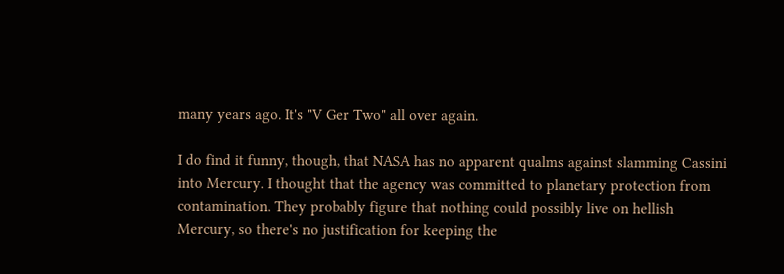many years ago. It's "V Ger Two" all over again.

I do find it funny, though, that NASA has no apparent qualms against slamming Cassini into Mercury. I thought that the agency was committed to planetary protection from contamination. They probably figure that nothing could possibly live on hellish Mercury, so there's no justification for keeping the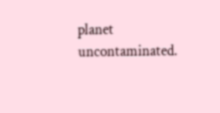planet uncontaminated.